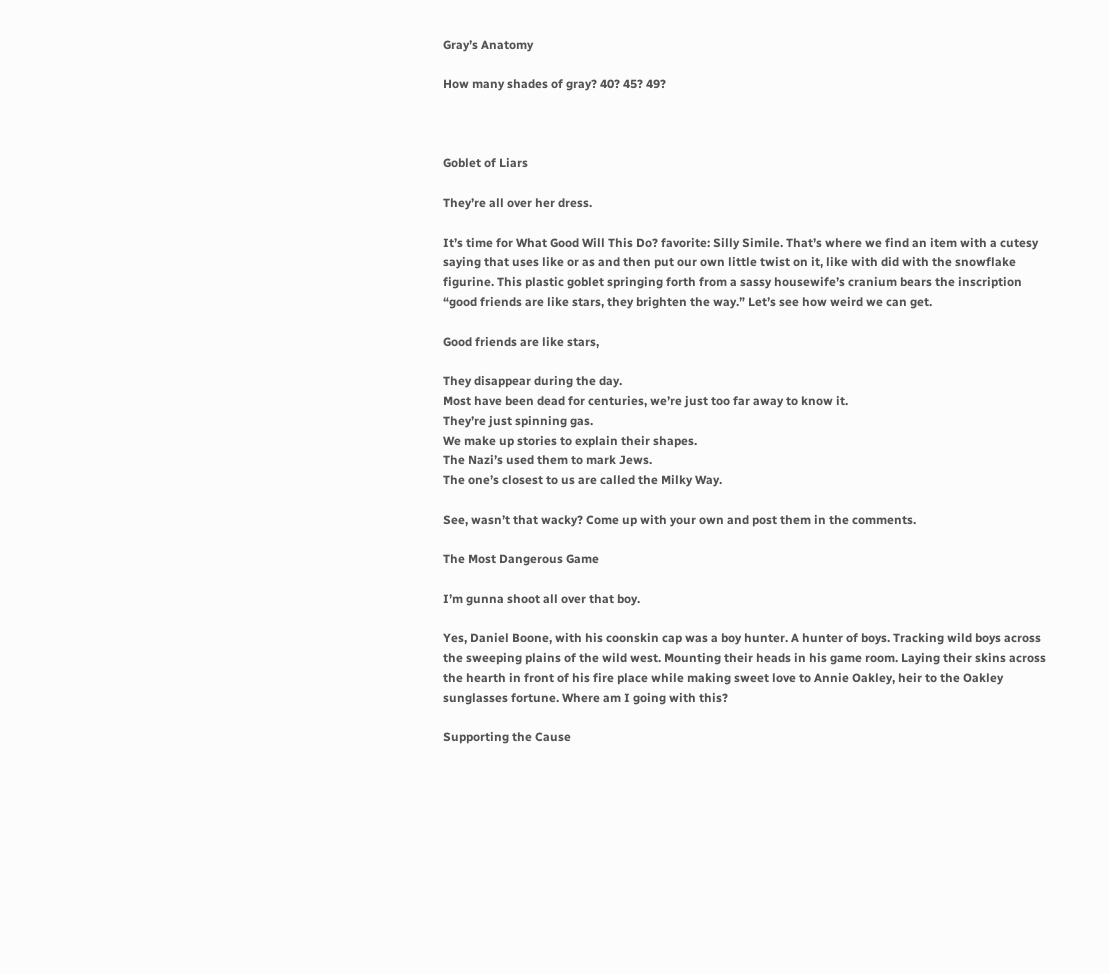Gray’s Anatomy

How many shades of gray? 40? 45? 49?



Goblet of Liars

They’re all over her dress.

It’s time for What Good Will This Do? favorite: Silly Simile. That’s where we find an item with a cutesy saying that uses like or as and then put our own little twist on it, like with did with the snowflake figurine. This plastic goblet springing forth from a sassy housewife’s cranium bears the inscription “good friends are like stars, they brighten the way.” Let’s see how weird we can get.

Good friends are like stars,

They disappear during the day.
Most have been dead for centuries, we’re just too far away to know it.
They’re just spinning gas.
We make up stories to explain their shapes.
The Nazi’s used them to mark Jews.
The one’s closest to us are called the Milky Way.

See, wasn’t that wacky? Come up with your own and post them in the comments.

The Most Dangerous Game

I’m gunna shoot all over that boy.

Yes, Daniel Boone, with his coonskin cap was a boy hunter. A hunter of boys. Tracking wild boys across the sweeping plains of the wild west. Mounting their heads in his game room. Laying their skins across the hearth in front of his fire place while making sweet love to Annie Oakley, heir to the Oakley sunglasses fortune. Where am I going with this?

Supporting the Cause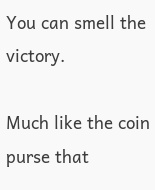You can smell the victory.

Much like the coin purse that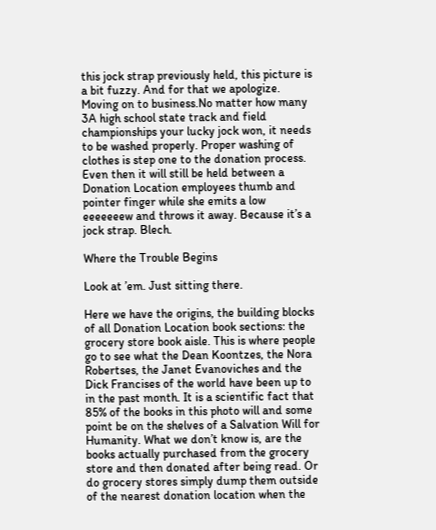this jock strap previously held, this picture is a bit fuzzy. And for that we apologize. Moving on to business.No matter how many 3A high school state track and field championships your lucky jock won, it needs to be washed properly. Proper washing of clothes is step one to the donation process. Even then it will still be held between a Donation Location employees thumb and pointer finger while she emits a low eeeeeeew and throws it away. Because it’s a jock strap. Blech.

Where the Trouble Begins

Look at ’em. Just sitting there.

Here we have the origins, the building blocks of all Donation Location book sections: the grocery store book aisle. This is where people go to see what the Dean Koontzes, the Nora Robertses, the Janet Evanoviches and the Dick Francises of the world have been up to in the past month. It is a scientific fact that 85% of the books in this photo will and some point be on the shelves of a Salvation Will for Humanity. What we don’t know is, are the books actually purchased from the grocery store and then donated after being read. Or do grocery stores simply dump them outside of the nearest donation location when the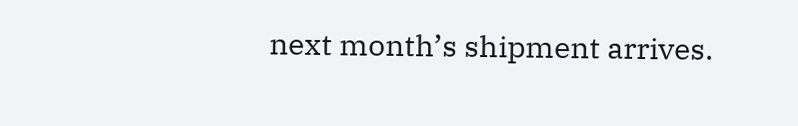next month’s shipment arrives.